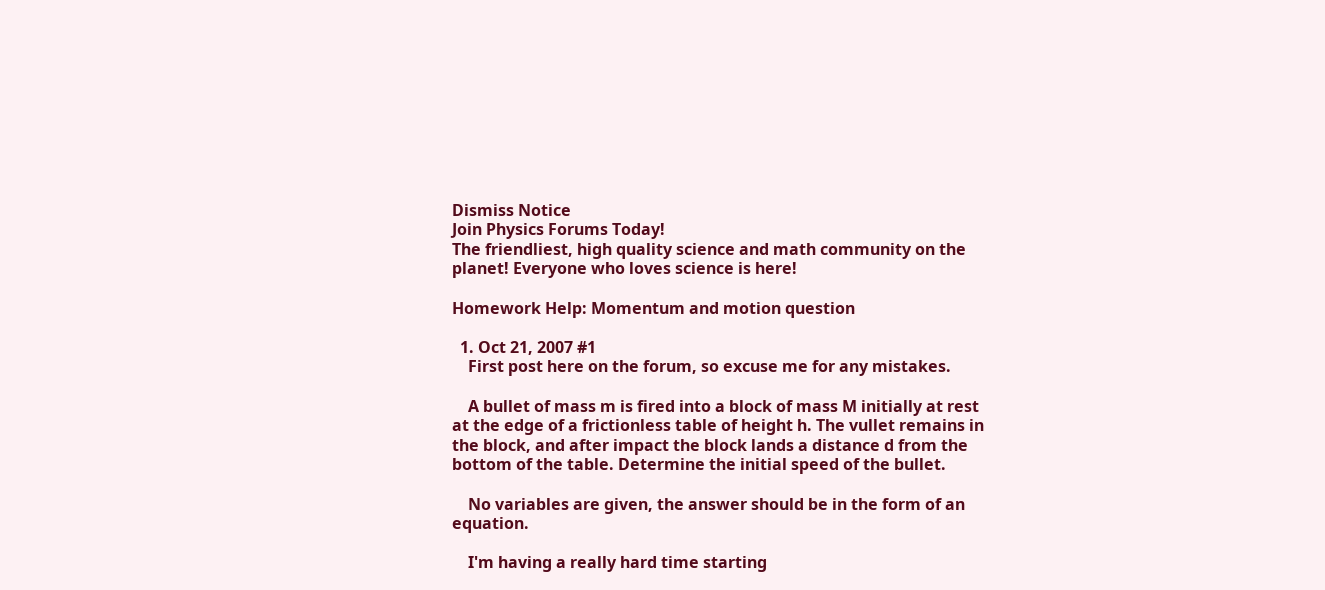Dismiss Notice
Join Physics Forums Today!
The friendliest, high quality science and math community on the planet! Everyone who loves science is here!

Homework Help: Momentum and motion question

  1. Oct 21, 2007 #1
    First post here on the forum, so excuse me for any mistakes.

    A bullet of mass m is fired into a block of mass M initially at rest at the edge of a frictionless table of height h. The vullet remains in the block, and after impact the block lands a distance d from the bottom of the table. Determine the initial speed of the bullet.

    No variables are given, the answer should be in the form of an equation.

    I'm having a really hard time starting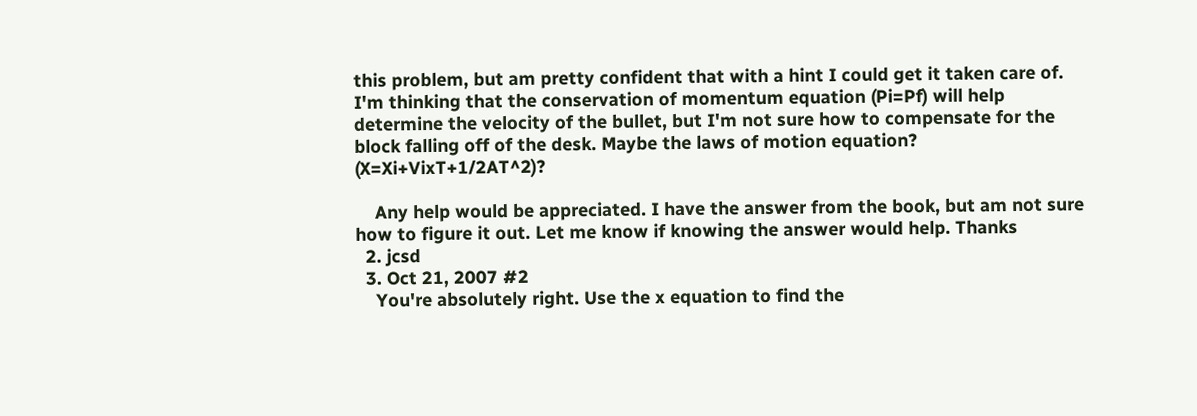this problem, but am pretty confident that with a hint I could get it taken care of. I'm thinking that the conservation of momentum equation (Pi=Pf) will help determine the velocity of the bullet, but I'm not sure how to compensate for the block falling off of the desk. Maybe the laws of motion equation? (X=Xi+VixT+1/2AT^2)?

    Any help would be appreciated. I have the answer from the book, but am not sure how to figure it out. Let me know if knowing the answer would help. Thanks
  2. jcsd
  3. Oct 21, 2007 #2
    You're absolutely right. Use the x equation to find the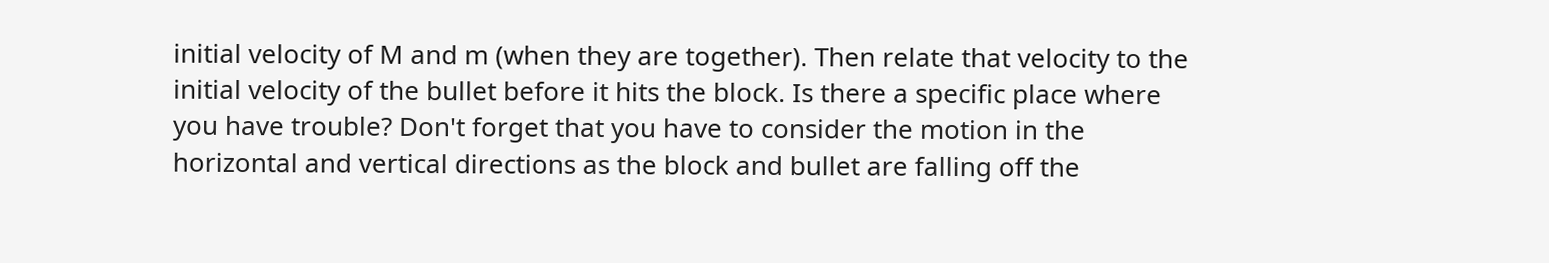initial velocity of M and m (when they are together). Then relate that velocity to the initial velocity of the bullet before it hits the block. Is there a specific place where you have trouble? Don't forget that you have to consider the motion in the horizontal and vertical directions as the block and bullet are falling off the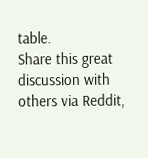table.
Share this great discussion with others via Reddit,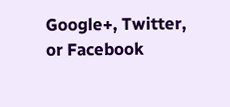Google+, Twitter, or Facebook